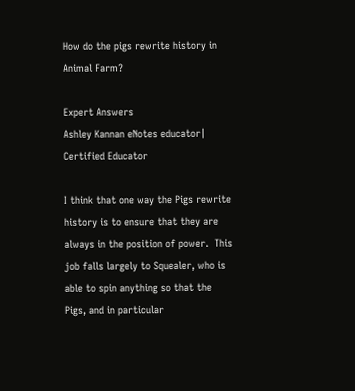How do the pigs rewrite history in Animal Farm?

Expert Answers
Ashley Kannan eNotes educator| Certified Educator

I think that one way the Pigs rewrite history is to ensure that they are always in the position of power.  This job falls largely to Squealer, who is able to spin anything so that the Pigs, and in particular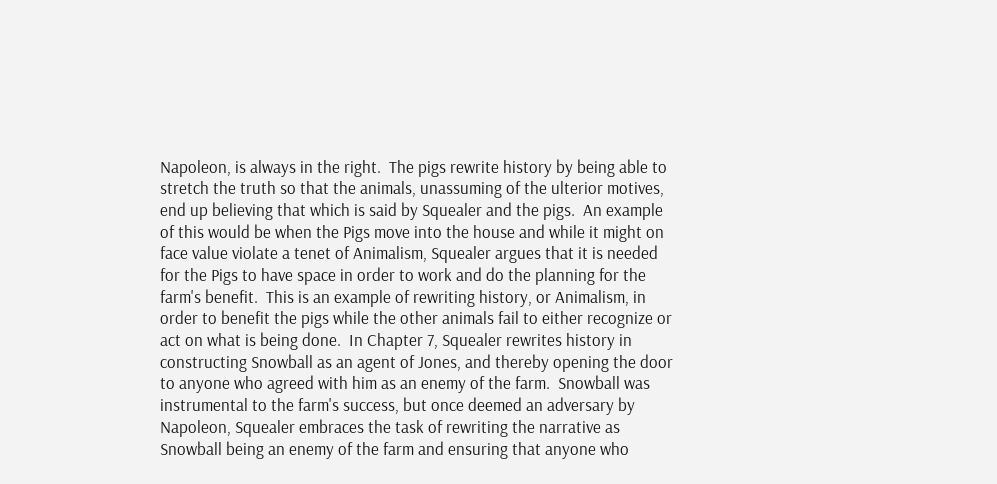Napoleon, is always in the right.  The pigs rewrite history by being able to stretch the truth so that the animals, unassuming of the ulterior motives, end up believing that which is said by Squealer and the pigs.  An example of this would be when the Pigs move into the house and while it might on face value violate a tenet of Animalism, Squealer argues that it is needed for the Pigs to have space in order to work and do the planning for the farm's benefit.  This is an example of rewriting history, or Animalism, in order to benefit the pigs while the other animals fail to either recognize or act on what is being done.  In Chapter 7, Squealer rewrites history in constructing Snowball as an agent of Jones, and thereby opening the door to anyone who agreed with him as an enemy of the farm.  Snowball was instrumental to the farm's success, but once deemed an adversary by Napoleon, Squealer embraces the task of rewriting the narrative as Snowball being an enemy of the farm and ensuring that anyone who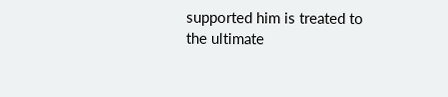supported him is treated to the ultimate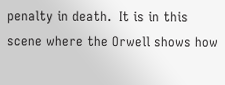penalty in death.  It is in this scene where the Orwell shows how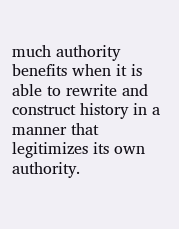much authority benefits when it is able to rewrite and construct history in a manner that legitimizes its own authority.